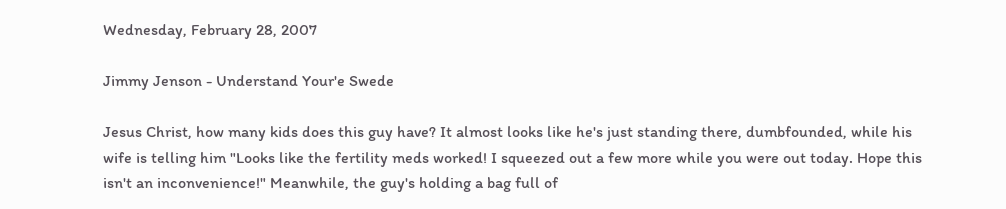Wednesday, February 28, 2007

Jimmy Jenson - Understand Your'e Swede

Jesus Christ, how many kids does this guy have? It almost looks like he's just standing there, dumbfounded, while his wife is telling him "Looks like the fertility meds worked! I squeezed out a few more while you were out today. Hope this isn't an inconvenience!" Meanwhile, the guy's holding a bag full of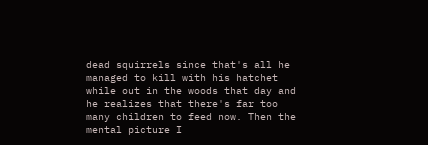dead squirrels since that's all he managed to kill with his hatchet while out in the woods that day and he realizes that there's far too many children to feed now. Then the mental picture I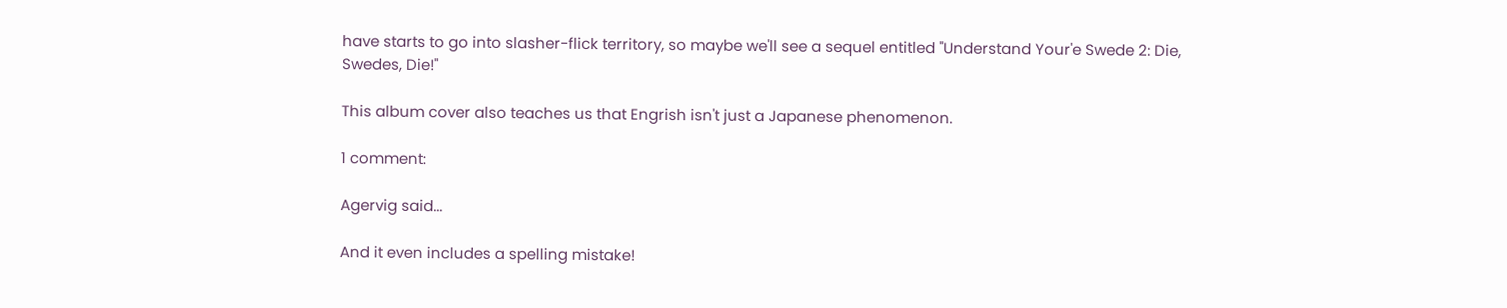have starts to go into slasher-flick territory, so maybe we'll see a sequel entitled "Understand Your'e Swede 2: Die, Swedes, Die!"

This album cover also teaches us that Engrish isn't just a Japanese phenomenon.

1 comment:

Agervig said...

And it even includes a spelling mistake!